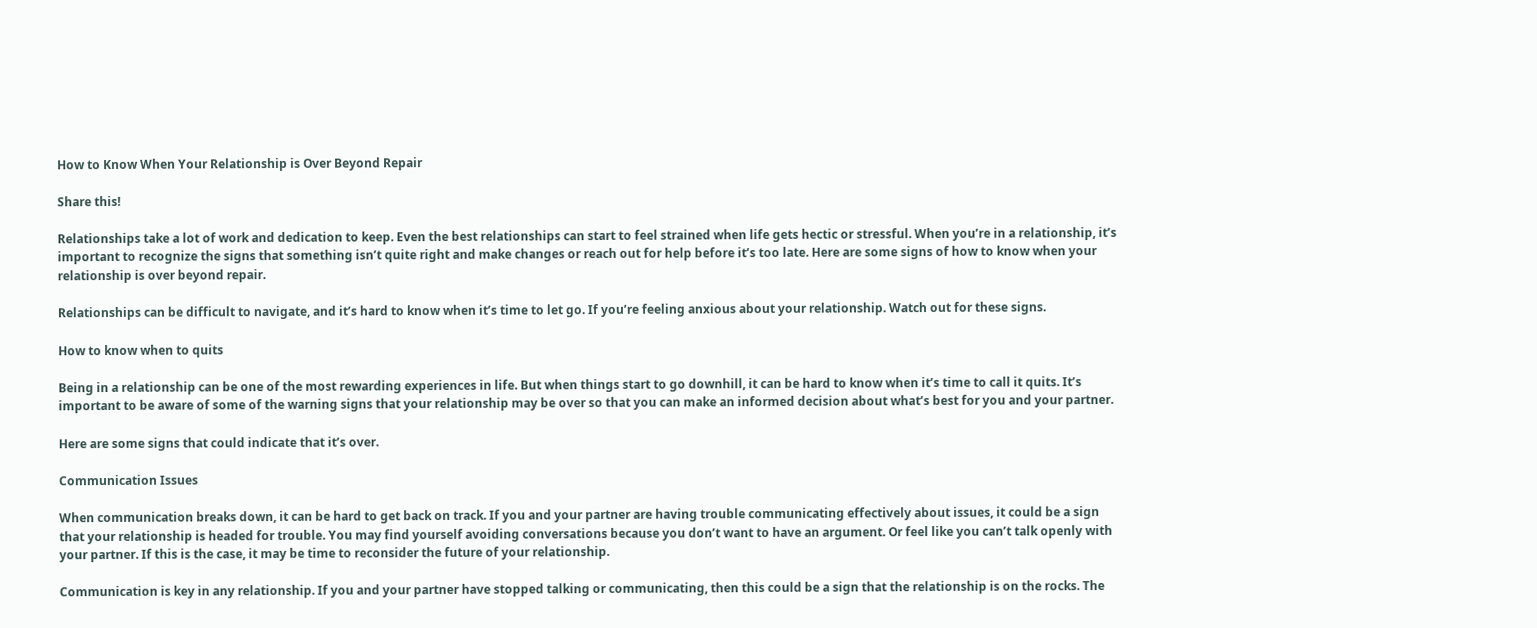How to Know When Your Relationship is Over Beyond Repair

Share this!

Relationships take a lot of work and dedication to keep. Even the best relationships can start to feel strained when life gets hectic or stressful. When you’re in a relationship, it’s important to recognize the signs that something isn’t quite right and make changes or reach out for help before it’s too late. Here are some signs of how to know when your relationship is over beyond repair.

Relationships can be difficult to navigate, and it’s hard to know when it’s time to let go. If you’re feeling anxious about your relationship. Watch out for these signs.

How to know when to quits

Being in a relationship can be one of the most rewarding experiences in life. But when things start to go downhill, it can be hard to know when it’s time to call it quits. It’s important to be aware of some of the warning signs that your relationship may be over so that you can make an informed decision about what’s best for you and your partner.

Here are some signs that could indicate that it’s over.

Communication Issues

When communication breaks down, it can be hard to get back on track. If you and your partner are having trouble communicating effectively about issues, it could be a sign that your relationship is headed for trouble. You may find yourself avoiding conversations because you don’t want to have an argument. Or feel like you can’t talk openly with your partner. If this is the case, it may be time to reconsider the future of your relationship.

Communication is key in any relationship. If you and your partner have stopped talking or communicating, then this could be a sign that the relationship is on the rocks. The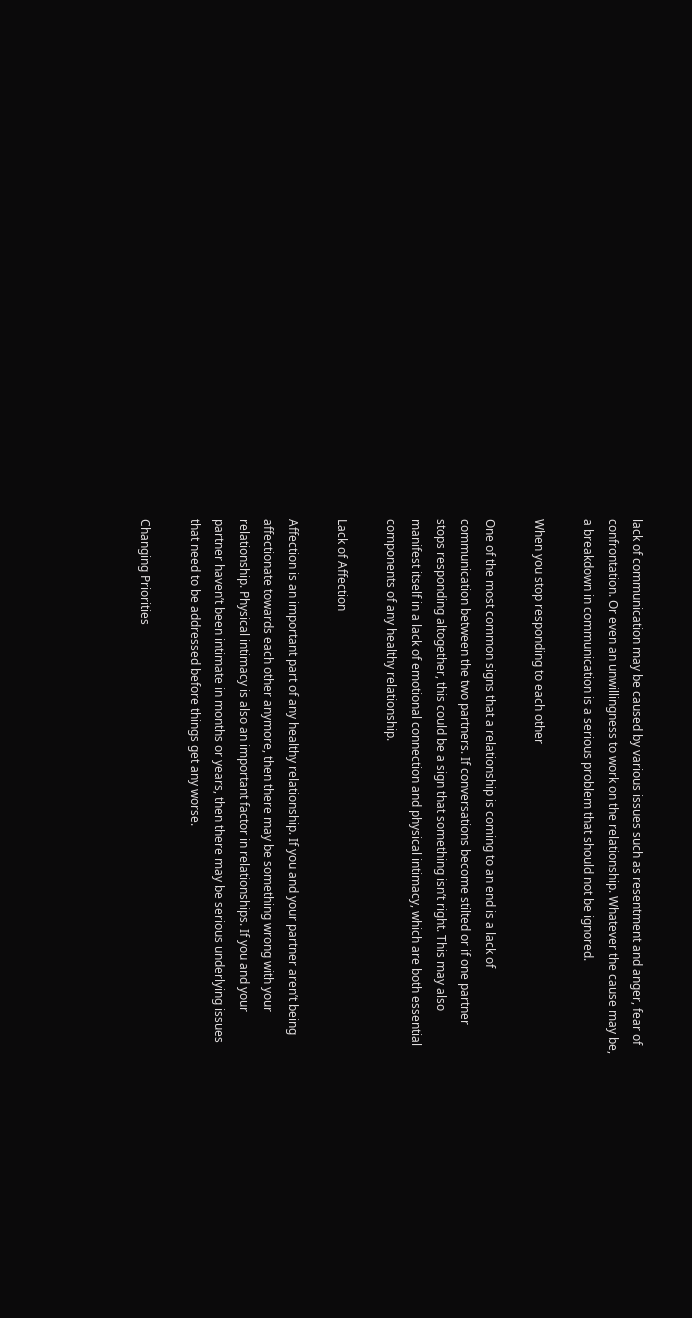lack of communication may be caused by various issues such as resentment and anger, fear of confrontation. Or even an unwillingness to work on the relationship. Whatever the cause may be, a breakdown in communication is a serious problem that should not be ignored.

When you stop responding to each other

One of the most common signs that a relationship is coming to an end is a lack of communication between the two partners. If conversations become stilted or if one partner stops responding altogether, this could be a sign that something isn’t right. This may also manifest itself in a lack of emotional connection and physical intimacy, which are both essential components of any healthy relationship.

Lack of Affection

Affection is an important part of any healthy relationship. If you and your partner aren’t being affectionate towards each other anymore, then there may be something wrong with your relationship. Physical intimacy is also an important factor in relationships. If you and your partner haven’t been intimate in months or years, then there may be serious underlying issues that need to be addressed before things get any worse.

Changing Priorities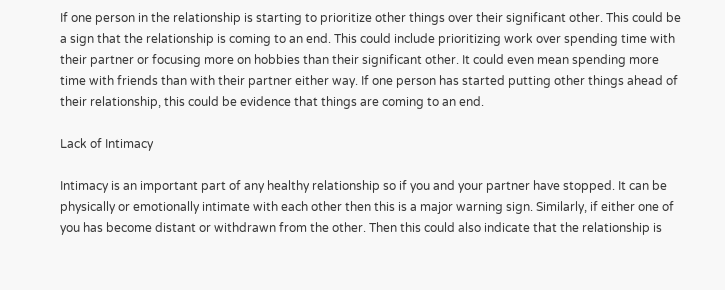If one person in the relationship is starting to prioritize other things over their significant other. This could be a sign that the relationship is coming to an end. This could include prioritizing work over spending time with their partner or focusing more on hobbies than their significant other. It could even mean spending more time with friends than with their partner either way. If one person has started putting other things ahead of their relationship, this could be evidence that things are coming to an end.

Lack of Intimacy

Intimacy is an important part of any healthy relationship so if you and your partner have stopped. It can be physically or emotionally intimate with each other then this is a major warning sign. Similarly, if either one of you has become distant or withdrawn from the other. Then this could also indicate that the relationship is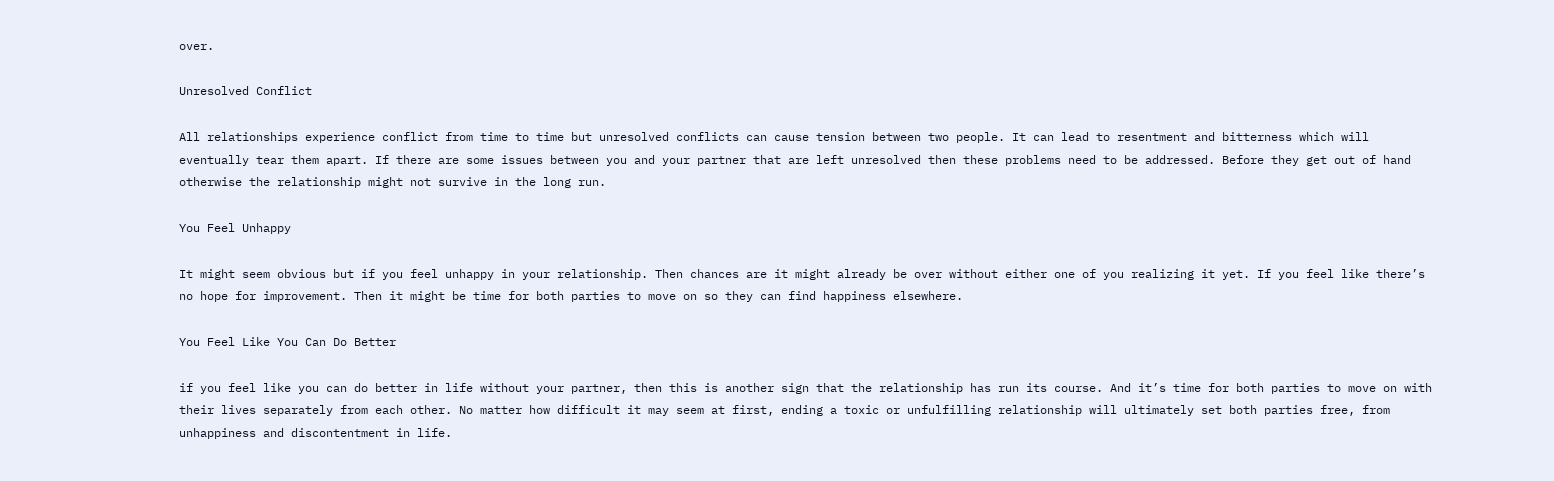over.

Unresolved Conflict

All relationships experience conflict from time to time but unresolved conflicts can cause tension between two people. It can lead to resentment and bitterness which will eventually tear them apart. If there are some issues between you and your partner that are left unresolved then these problems need to be addressed. Before they get out of hand otherwise the relationship might not survive in the long run.

You Feel Unhappy

It might seem obvious but if you feel unhappy in your relationship. Then chances are it might already be over without either one of you realizing it yet. If you feel like there’s no hope for improvement. Then it might be time for both parties to move on so they can find happiness elsewhere.

You Feel Like You Can Do Better

if you feel like you can do better in life without your partner, then this is another sign that the relationship has run its course. And it’s time for both parties to move on with their lives separately from each other. No matter how difficult it may seem at first, ending a toxic or unfulfilling relationship will ultimately set both parties free, from unhappiness and discontentment in life.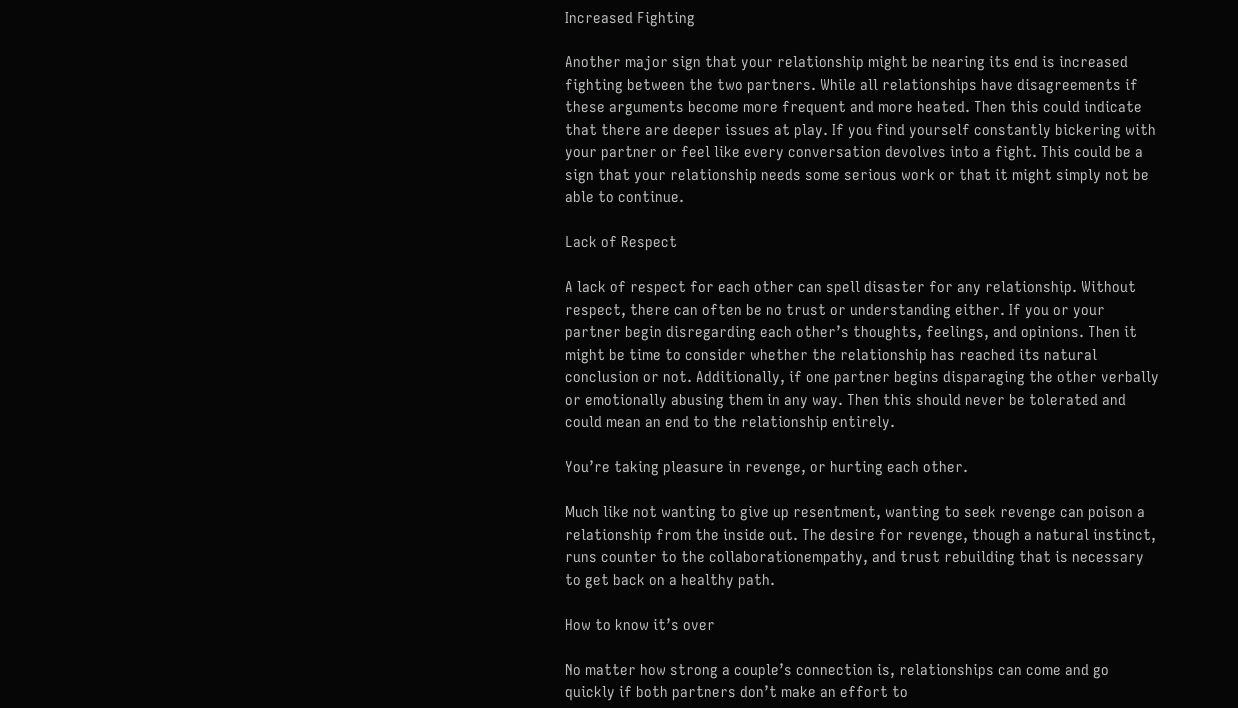Increased Fighting

Another major sign that your relationship might be nearing its end is increased fighting between the two partners. While all relationships have disagreements if these arguments become more frequent and more heated. Then this could indicate that there are deeper issues at play. If you find yourself constantly bickering with your partner or feel like every conversation devolves into a fight. This could be a sign that your relationship needs some serious work or that it might simply not be able to continue.

Lack of Respect

A lack of respect for each other can spell disaster for any relationship. Without respect, there can often be no trust or understanding either. If you or your partner begin disregarding each other’s thoughts, feelings, and opinions. Then it might be time to consider whether the relationship has reached its natural conclusion or not. Additionally, if one partner begins disparaging the other verbally or emotionally abusing them in any way. Then this should never be tolerated and could mean an end to the relationship entirely.

You’re taking pleasure in revenge, or hurting each other.

Much like not wanting to give up resentment, wanting to seek revenge can poison a relationship from the inside out. The desire for revenge, though a natural instinct, runs counter to the collaborationempathy, and trust rebuilding that is necessary to get back on a healthy path.

How to know it’s over

No matter how strong a couple’s connection is, relationships can come and go quickly if both partners don’t make an effort to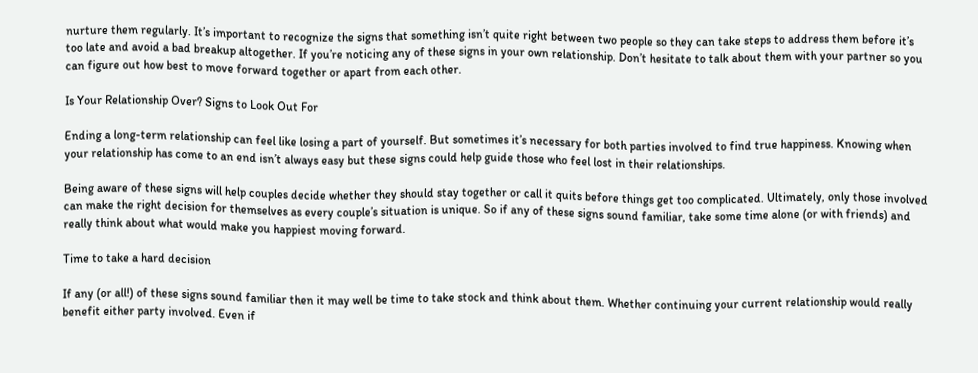nurture them regularly. It’s important to recognize the signs that something isn’t quite right between two people so they can take steps to address them before it’s too late and avoid a bad breakup altogether. If you’re noticing any of these signs in your own relationship. Don’t hesitate to talk about them with your partner so you can figure out how best to move forward together or apart from each other.

Is Your Relationship Over? Signs to Look Out For

Ending a long-term relationship can feel like losing a part of yourself. But sometimes it’s necessary for both parties involved to find true happiness. Knowing when your relationship has come to an end isn’t always easy but these signs could help guide those who feel lost in their relationships.

Being aware of these signs will help couples decide whether they should stay together or call it quits before things get too complicated. Ultimately, only those involved can make the right decision for themselves as every couple’s situation is unique. So if any of these signs sound familiar, take some time alone (or with friends) and really think about what would make you happiest moving forward.

Time to take a hard decision

If any (or all!) of these signs sound familiar then it may well be time to take stock and think about them. Whether continuing your current relationship would really benefit either party involved. Even if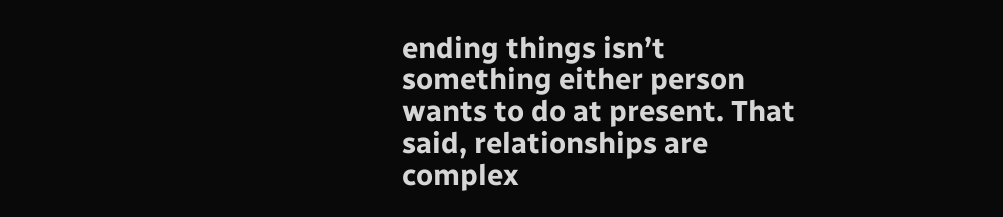ending things isn’t something either person wants to do at present. That said, relationships are complex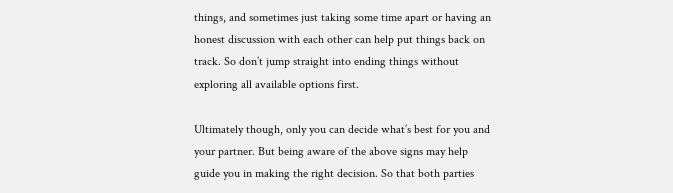things, and sometimes just taking some time apart or having an honest discussion with each other can help put things back on track. So don’t jump straight into ending things without exploring all available options first.

Ultimately though, only you can decide what’s best for you and your partner. But being aware of the above signs may help guide you in making the right decision. So that both parties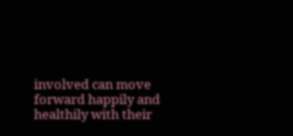involved can move forward happily and healthily with their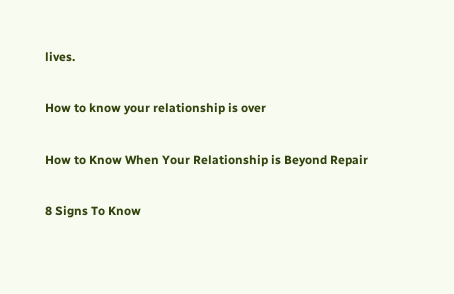lives.

How to know your relationship is over

How to Know When Your Relationship is Beyond Repair

8 Signs To Know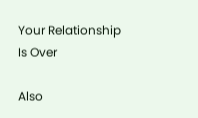Your Relationship Is Over

Also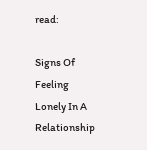read:

Signs Of Feeling Lonely In A Relationship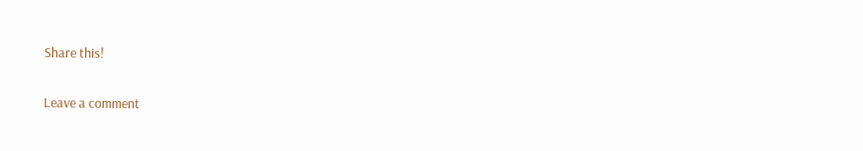Share this!

Leave a comment